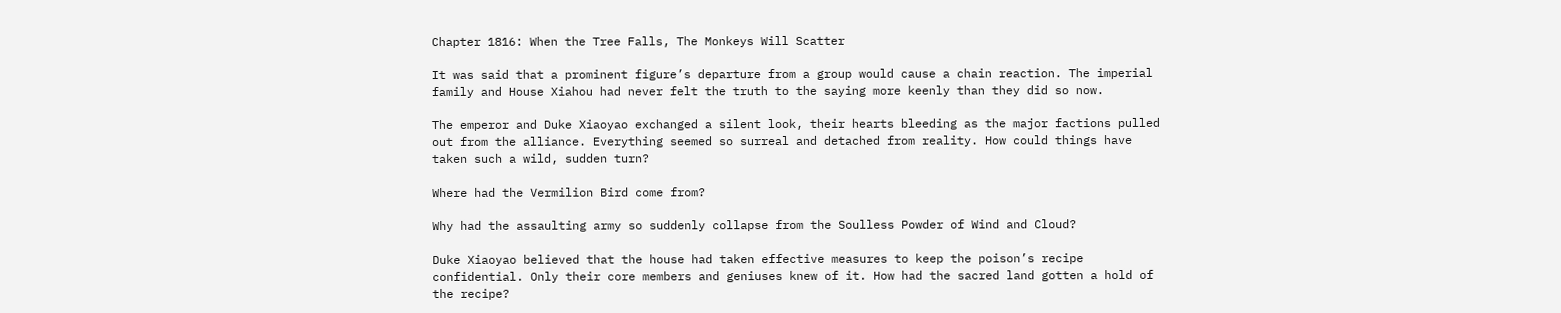Chapter 1816: When the Tree Falls, The Monkeys Will Scatter

It was said that a prominent figure’s departure from a group would cause a chain reaction. The imperial family and House Xiahou had never felt the truth to the saying more keenly than they did so now.

The emperor and Duke Xiaoyao exchanged a silent look, their hearts bleeding as the major factions pulled out from the alliance. Everything seemed so surreal and detached from reality. How could things have taken such a wild, sudden turn?

Where had the Vermilion Bird come from?

Why had the assaulting army so suddenly collapse from the Soulless Powder of Wind and Cloud?

Duke Xiaoyao believed that the house had taken effective measures to keep the poison’s recipe confidential. Only their core members and geniuses knew of it. How had the sacred land gotten a hold of the recipe?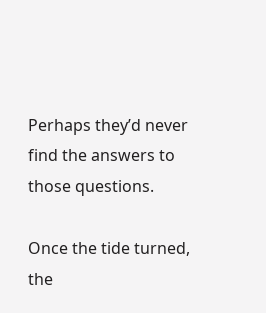Perhaps they’d never find the answers to those questions.

Once the tide turned, the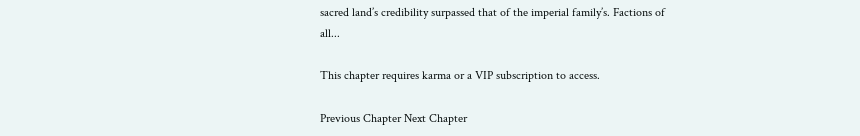sacred land’s credibility surpassed that of the imperial family’s. Factions of all...

This chapter requires karma or a VIP subscription to access.

Previous Chapter Next Chapter